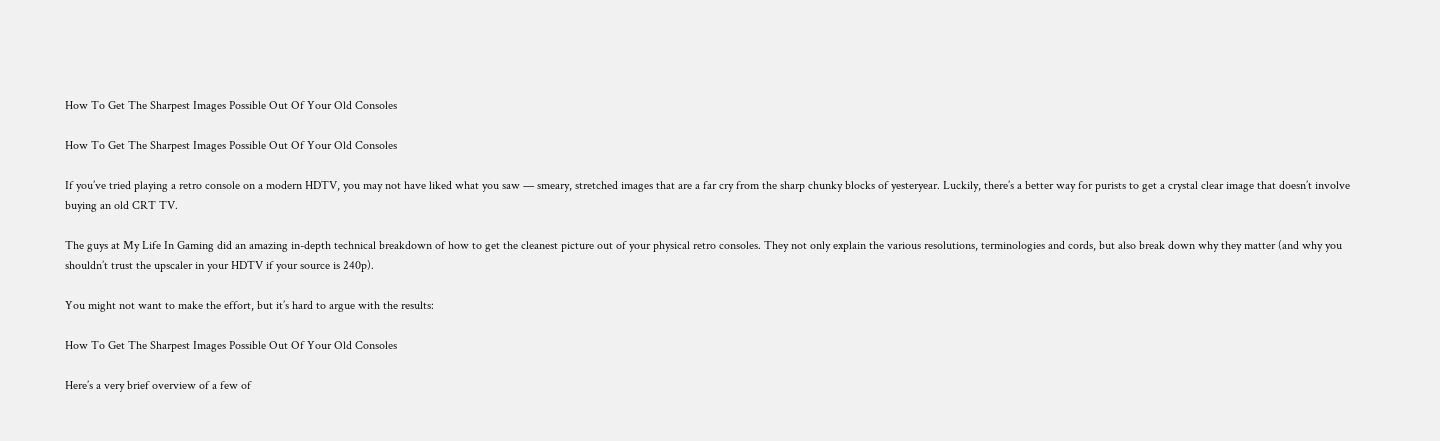How To Get The Sharpest Images Possible Out Of Your Old Consoles

How To Get The Sharpest Images Possible Out Of Your Old Consoles

If you’ve tried playing a retro console on a modern HDTV, you may not have liked what you saw — smeary, stretched images that are a far cry from the sharp chunky blocks of yesteryear. Luckily, there’s a better way for purists to get a crystal clear image that doesn’t involve buying an old CRT TV.

The guys at My Life In Gaming did an amazing in-depth technical breakdown of how to get the cleanest picture out of your physical retro consoles. They not only explain the various resolutions, terminologies and cords, but also break down why they matter (and why you shouldn’t trust the upscaler in your HDTV if your source is 240p).

You might not want to make the effort, but it’s hard to argue with the results:

How To Get The Sharpest Images Possible Out Of Your Old Consoles

Here’s a very brief overview of a few of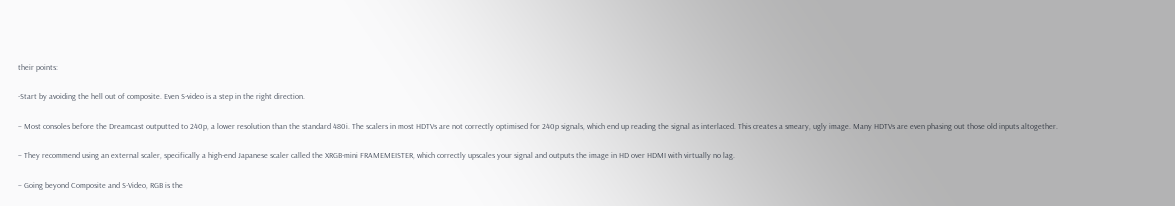their points:

-Start by avoiding the hell out of composite. Even S-video is a step in the right direction.

– Most consoles before the Dreamcast outputted to 240p, a lower resolution than the standard 480i. The scalers in most HDTVs are not correctly optimised for 240p signals, which end up reading the signal as interlaced. This creates a smeary, ugly image. Many HDTVs are even phasing out those old inputs altogether.

– They recommend using an external scaler, specifically a high-end Japanese scaler called the XRGB-mini FRAMEMEISTER, which correctly upscales your signal and outputs the image in HD over HDMI with virtually no lag.

– Going beyond Composite and S-Video, RGB is the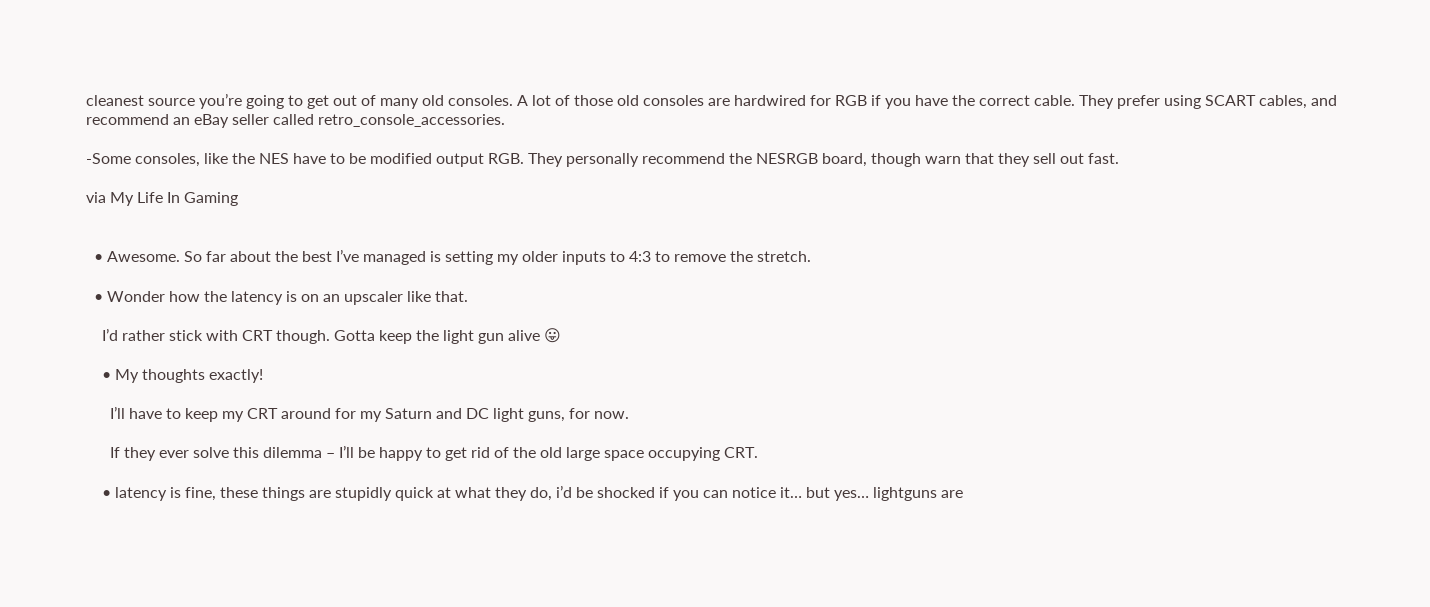cleanest source you’re going to get out of many old consoles. A lot of those old consoles are hardwired for RGB if you have the correct cable. They prefer using SCART cables, and recommend an eBay seller called retro_console_accessories.

-Some consoles, like the NES have to be modified output RGB. They personally recommend the NESRGB board, though warn that they sell out fast.

via My Life In Gaming


  • Awesome. So far about the best I’ve managed is setting my older inputs to 4:3 to remove the stretch.

  • Wonder how the latency is on an upscaler like that.

    I’d rather stick with CRT though. Gotta keep the light gun alive 😛

    • My thoughts exactly!

      I’ll have to keep my CRT around for my Saturn and DC light guns, for now.

      If they ever solve this dilemma – I’ll be happy to get rid of the old large space occupying CRT.

    • latency is fine, these things are stupidly quick at what they do, i’d be shocked if you can notice it… but yes… lightguns are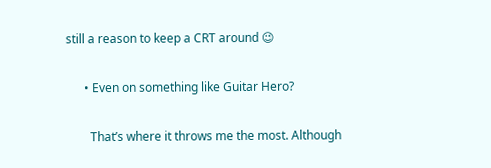still a reason to keep a CRT around 😉

      • Even on something like Guitar Hero?

        That’s where it throws me the most. Although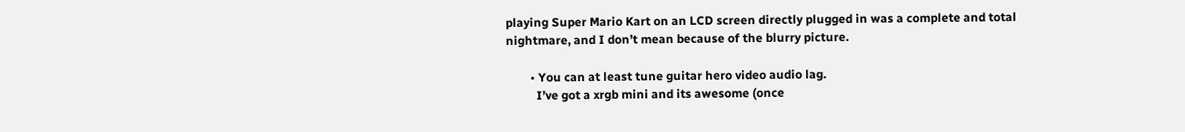playing Super Mario Kart on an LCD screen directly plugged in was a complete and total nightmare, and I don’t mean because of the blurry picture.

        • You can at least tune guitar hero video audio lag.
          I’ve got a xrgb mini and its awesome (once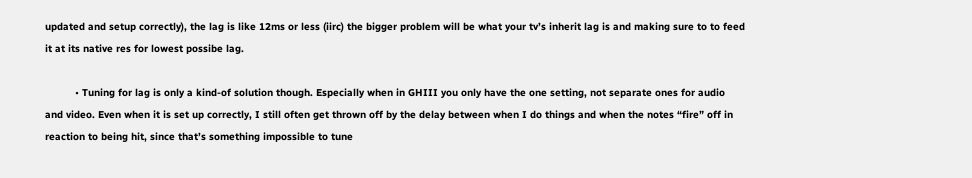updated and setup correctly), the lag is like 12ms or less (iirc) the bigger problem will be what your tv’s inherit lag is and making sure to to feed it at its native res for lowest possibe lag.

          • Tuning for lag is only a kind-of solution though. Especially when in GHIII you only have the one setting, not separate ones for audio and video. Even when it is set up correctly, I still often get thrown off by the delay between when I do things and when the notes “fire” off in reaction to being hit, since that’s something impossible to tune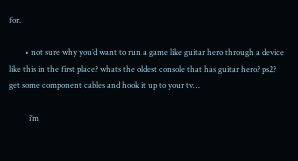for.

        • not sure why you’d want to run a game like guitar hero through a device like this in the first place? whats the oldest console that has guitar hero? ps2? get some component cables and hook it up to your tv…

          i’m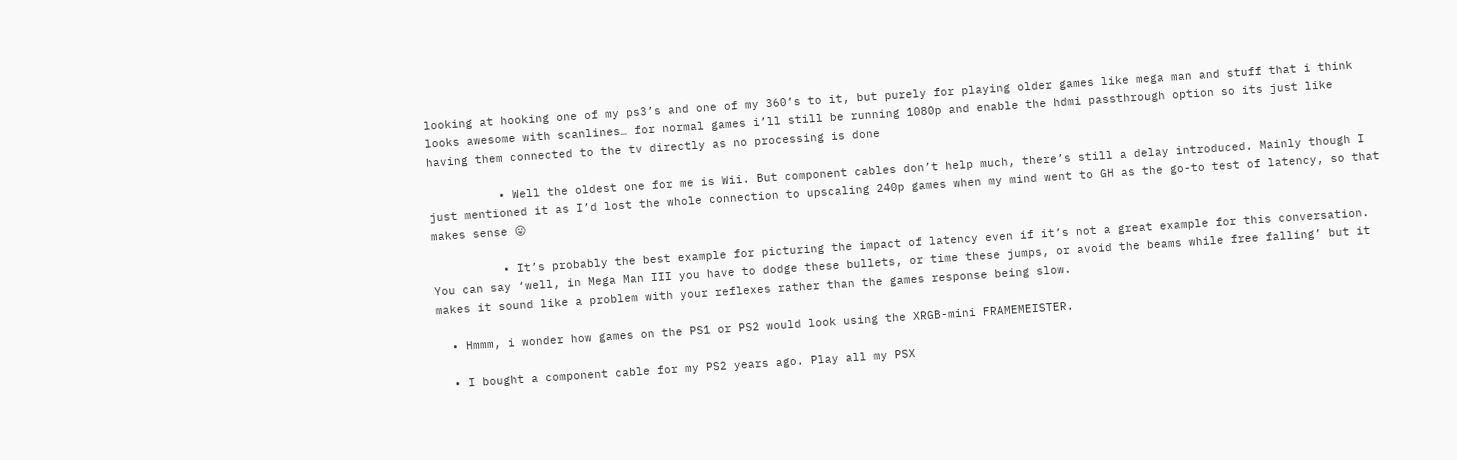looking at hooking one of my ps3’s and one of my 360’s to it, but purely for playing older games like mega man and stuff that i think looks awesome with scanlines… for normal games i’ll still be running 1080p and enable the hdmi passthrough option so its just like having them connected to the tv directly as no processing is done

          • Well the oldest one for me is Wii. But component cables don’t help much, there’s still a delay introduced. Mainly though I just mentioned it as I’d lost the whole connection to upscaling 240p games when my mind went to GH as the go-to test of latency, so that makes sense 😛

          • It’s probably the best example for picturing the impact of latency even if it’s not a great example for this conversation. You can say ‘well, in Mega Man III you have to dodge these bullets, or time these jumps, or avoid the beams while free falling’ but it makes it sound like a problem with your reflexes rather than the games response being slow.

  • Hmmm, i wonder how games on the PS1 or PS2 would look using the XRGB-mini FRAMEMEISTER.

  • I bought a component cable for my PS2 years ago. Play all my PSX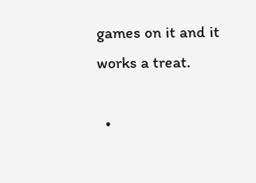games on it and it works a treat.

  •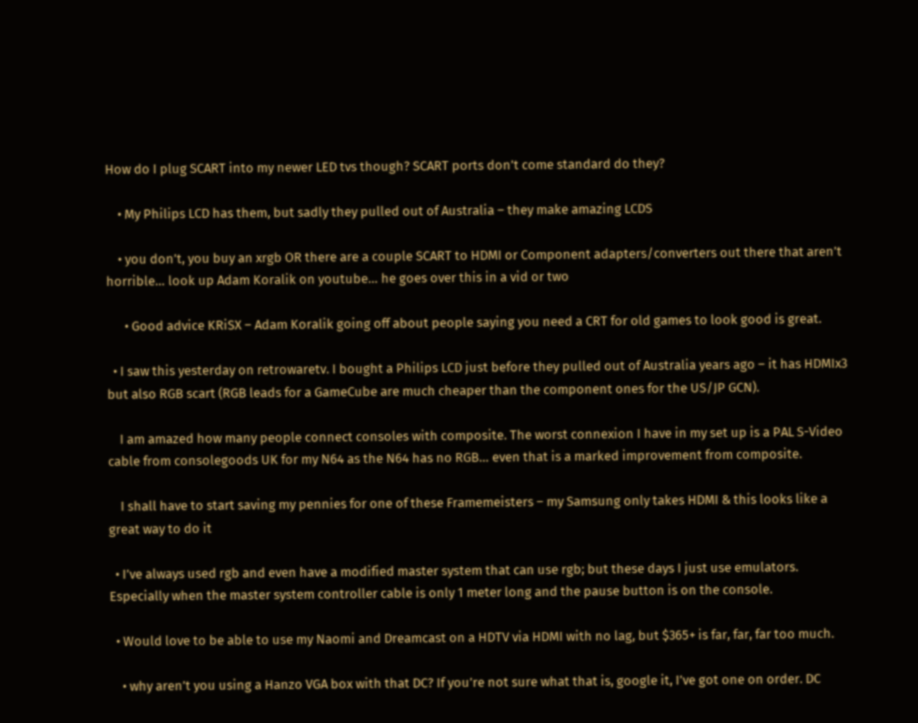How do I plug SCART into my newer LED tvs though? SCART ports don’t come standard do they?

    • My Philips LCD has them, but sadly they pulled out of Australia – they make amazing LCDS

    • you don’t, you buy an xrgb OR there are a couple SCART to HDMI or Component adapters/converters out there that aren’t horrible… look up Adam Koralik on youtube… he goes over this in a vid or two

      • Good advice KRiSX – Adam Koralik going off about people saying you need a CRT for old games to look good is great.

  • I saw this yesterday on retrowaretv. I bought a Philips LCD just before they pulled out of Australia years ago – it has HDMIx3 but also RGB scart (RGB leads for a GameCube are much cheaper than the component ones for the US/JP GCN).

    I am amazed how many people connect consoles with composite. The worst connexion I have in my set up is a PAL S-Video cable from consolegoods UK for my N64 as the N64 has no RGB… even that is a marked improvement from composite.

    I shall have to start saving my pennies for one of these Framemeisters – my Samsung only takes HDMI & this looks like a great way to do it

  • I’ve always used rgb and even have a modified master system that can use rgb; but these days I just use emulators. Especially when the master system controller cable is only 1 meter long and the pause button is on the console.

  • Would love to be able to use my Naomi and Dreamcast on a HDTV via HDMI with no lag, but $365+ is far, far, far too much.

    • why aren’t you using a Hanzo VGA box with that DC? If you’re not sure what that is, google it, I’ve got one on order. DC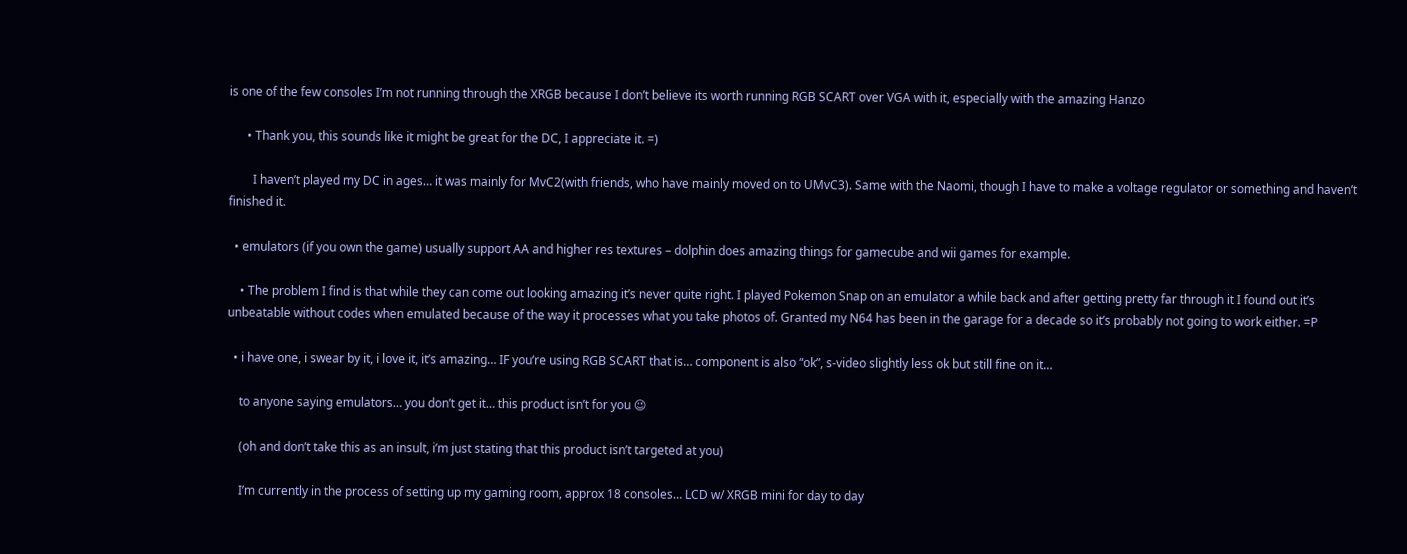is one of the few consoles I’m not running through the XRGB because I don’t believe its worth running RGB SCART over VGA with it, especially with the amazing Hanzo

      • Thank you, this sounds like it might be great for the DC, I appreciate it. =)

        I haven’t played my DC in ages… it was mainly for MvC2(with friends, who have mainly moved on to UMvC3). Same with the Naomi, though I have to make a voltage regulator or something and haven’t finished it.

  • emulators (if you own the game) usually support AA and higher res textures – dolphin does amazing things for gamecube and wii games for example.

    • The problem I find is that while they can come out looking amazing it’s never quite right. I played Pokemon Snap on an emulator a while back and after getting pretty far through it I found out it’s unbeatable without codes when emulated because of the way it processes what you take photos of. Granted my N64 has been in the garage for a decade so it’s probably not going to work either. =P

  • i have one, i swear by it, i love it, it’s amazing… IF you’re using RGB SCART that is… component is also “ok”, s-video slightly less ok but still fine on it…

    to anyone saying emulators… you don’t get it… this product isn’t for you 😉

    (oh and don’t take this as an insult, i’m just stating that this product isn’t targeted at you)

    I’m currently in the process of setting up my gaming room, approx 18 consoles… LCD w/ XRGB mini for day to day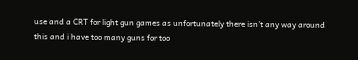use and a CRT for light gun games as unfortunately there isn’t any way around this and i have too many guns for too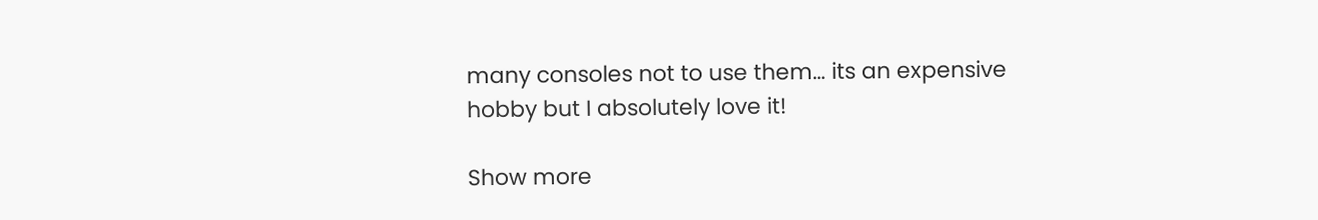many consoles not to use them… its an expensive hobby but I absolutely love it!

Show more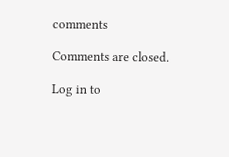comments

Comments are closed.

Log in to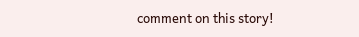comment on this story!